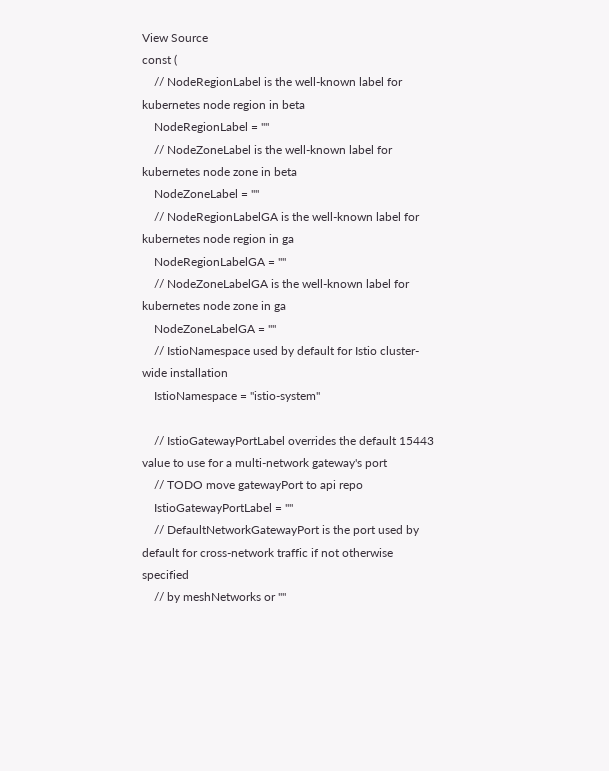View Source
const (
    // NodeRegionLabel is the well-known label for kubernetes node region in beta
    NodeRegionLabel = ""
    // NodeZoneLabel is the well-known label for kubernetes node zone in beta
    NodeZoneLabel = ""
    // NodeRegionLabelGA is the well-known label for kubernetes node region in ga
    NodeRegionLabelGA = ""
    // NodeZoneLabelGA is the well-known label for kubernetes node zone in ga
    NodeZoneLabelGA = ""
    // IstioNamespace used by default for Istio cluster-wide installation
    IstioNamespace = "istio-system"

    // IstioGatewayPortLabel overrides the default 15443 value to use for a multi-network gateway's port
    // TODO move gatewayPort to api repo
    IstioGatewayPortLabel = ""
    // DefaultNetworkGatewayPort is the port used by default for cross-network traffic if not otherwise specified
    // by meshNetworks or ""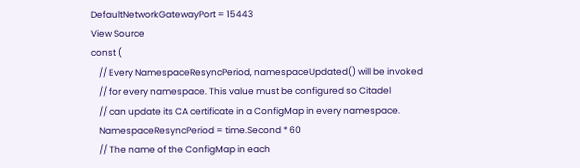DefaultNetworkGatewayPort = 15443
View Source
const (
    // Every NamespaceResyncPeriod, namespaceUpdated() will be invoked
    // for every namespace. This value must be configured so Citadel
    // can update its CA certificate in a ConfigMap in every namespace.
    NamespaceResyncPeriod = time.Second * 60
    // The name of the ConfigMap in each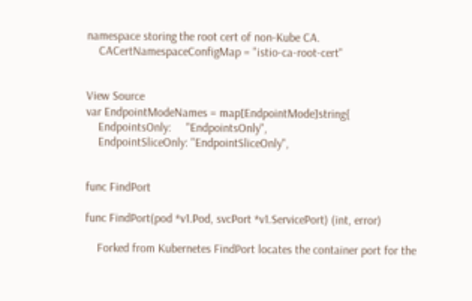namespace storing the root cert of non-Kube CA.
    CACertNamespaceConfigMap = "istio-ca-root-cert"


View Source
var EndpointModeNames = map[EndpointMode]string{
    EndpointsOnly:     "EndpointsOnly",
    EndpointSliceOnly: "EndpointSliceOnly",


func FindPort

func FindPort(pod *v1.Pod, svcPort *v1.ServicePort) (int, error)

    Forked from Kubernetes FindPort locates the container port for the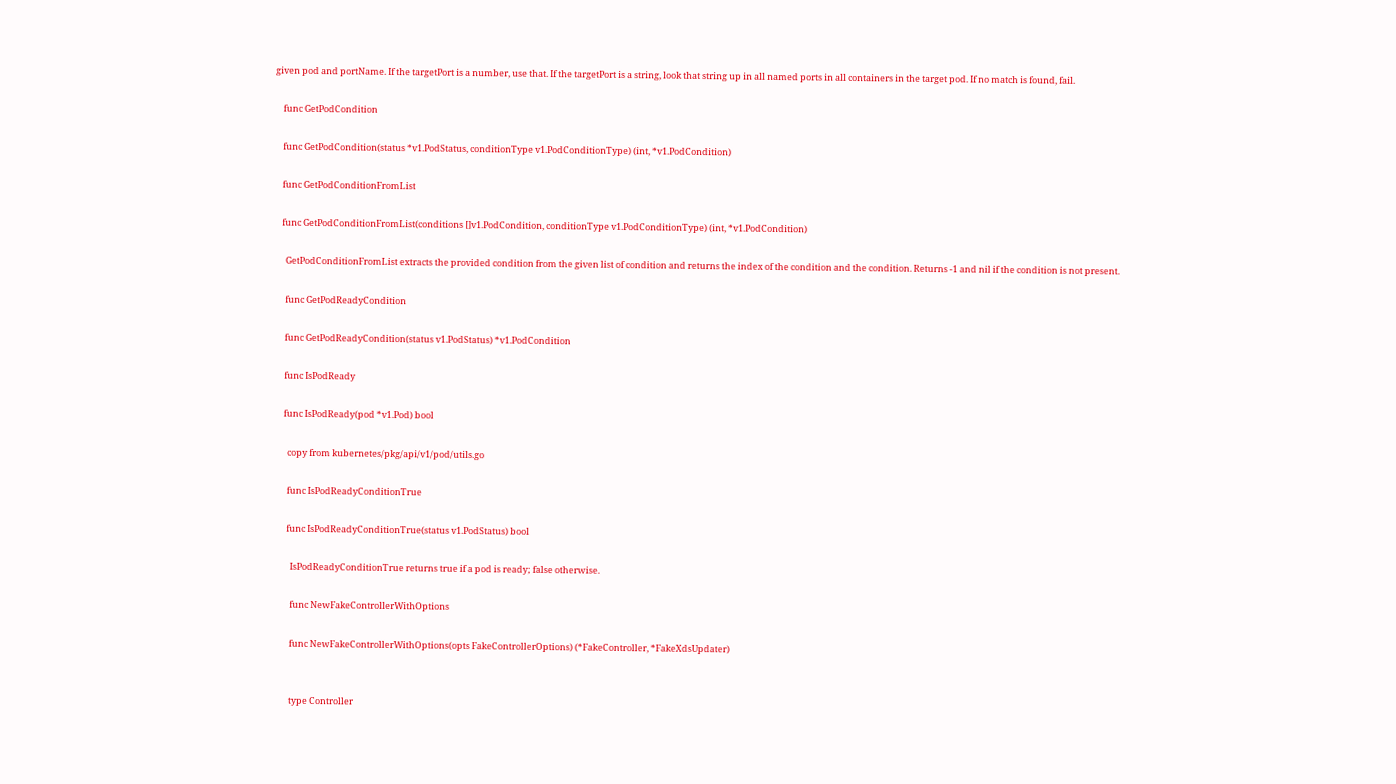given pod and portName. If the targetPort is a number, use that. If the targetPort is a string, look that string up in all named ports in all containers in the target pod. If no match is found, fail.

    func GetPodCondition

    func GetPodCondition(status *v1.PodStatus, conditionType v1.PodConditionType) (int, *v1.PodCondition)

    func GetPodConditionFromList

    func GetPodConditionFromList(conditions []v1.PodCondition, conditionType v1.PodConditionType) (int, *v1.PodCondition)

      GetPodConditionFromList extracts the provided condition from the given list of condition and returns the index of the condition and the condition. Returns -1 and nil if the condition is not present.

      func GetPodReadyCondition

      func GetPodReadyCondition(status v1.PodStatus) *v1.PodCondition

      func IsPodReady

      func IsPodReady(pod *v1.Pod) bool

        copy from kubernetes/pkg/api/v1/pod/utils.go

        func IsPodReadyConditionTrue

        func IsPodReadyConditionTrue(status v1.PodStatus) bool

          IsPodReadyConditionTrue returns true if a pod is ready; false otherwise.

          func NewFakeControllerWithOptions

          func NewFakeControllerWithOptions(opts FakeControllerOptions) (*FakeController, *FakeXdsUpdater)


          type Controller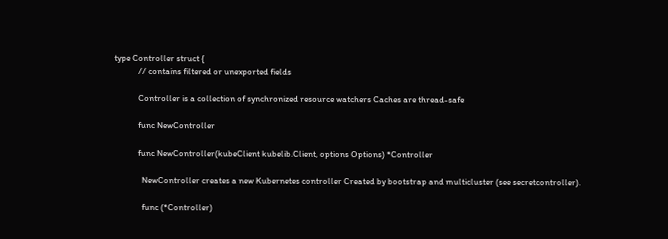type Controller struct {
            // contains filtered or unexported fields

            Controller is a collection of synchronized resource watchers Caches are thread-safe

            func NewController

            func NewController(kubeClient kubelib.Client, options Options) *Controller

              NewController creates a new Kubernetes controller Created by bootstrap and multicluster (see secretcontroller).

              func (*Controller)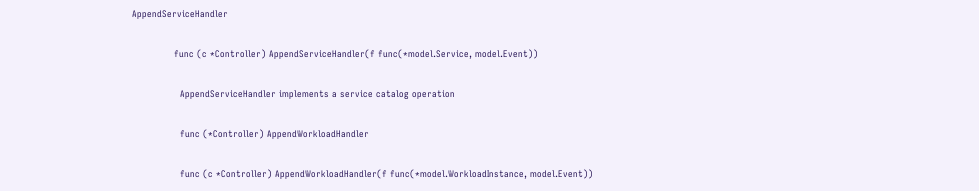AppendServiceHandler

              func (c *Controller) AppendServiceHandler(f func(*model.Service, model.Event))

                AppendServiceHandler implements a service catalog operation

                func (*Controller) AppendWorkloadHandler

                func (c *Controller) AppendWorkloadHandler(f func(*model.WorkloadInstance, model.Event))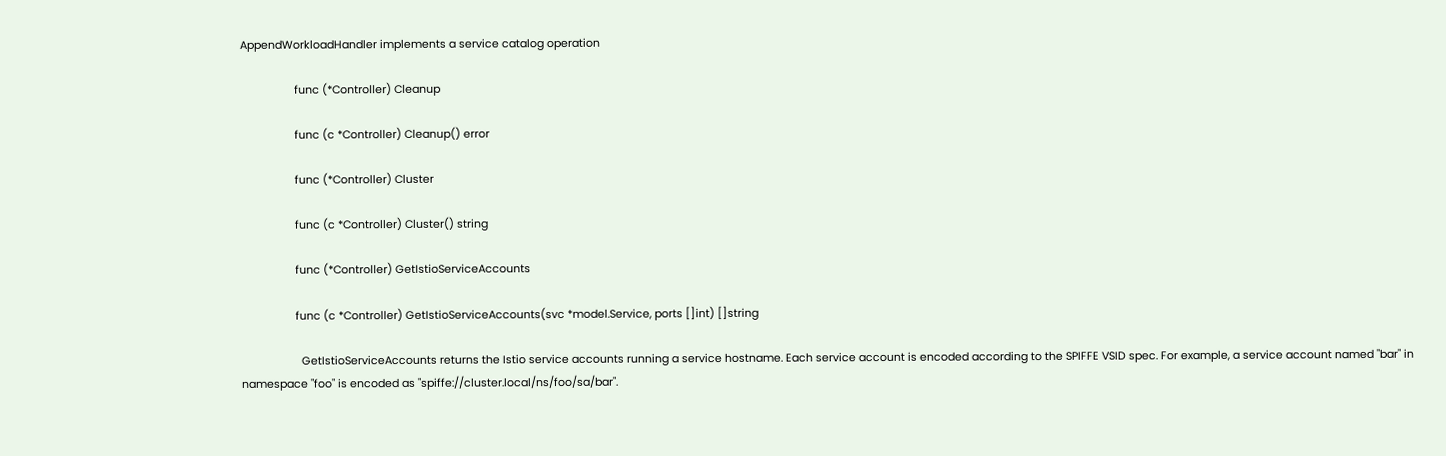AppendWorkloadHandler implements a service catalog operation

                  func (*Controller) Cleanup

                  func (c *Controller) Cleanup() error

                  func (*Controller) Cluster

                  func (c *Controller) Cluster() string

                  func (*Controller) GetIstioServiceAccounts

                  func (c *Controller) GetIstioServiceAccounts(svc *model.Service, ports []int) []string

                    GetIstioServiceAccounts returns the Istio service accounts running a service hostname. Each service account is encoded according to the SPIFFE VSID spec. For example, a service account named "bar" in namespace "foo" is encoded as "spiffe://cluster.local/ns/foo/sa/bar".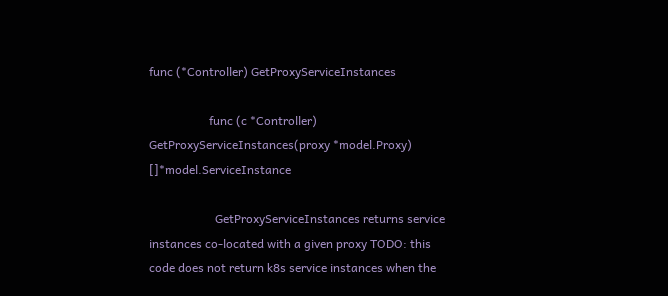func (*Controller) GetProxyServiceInstances

                    func (c *Controller) GetProxyServiceInstances(proxy *model.Proxy) []*model.ServiceInstance

                      GetProxyServiceInstances returns service instances co-located with a given proxy TODO: this code does not return k8s service instances when the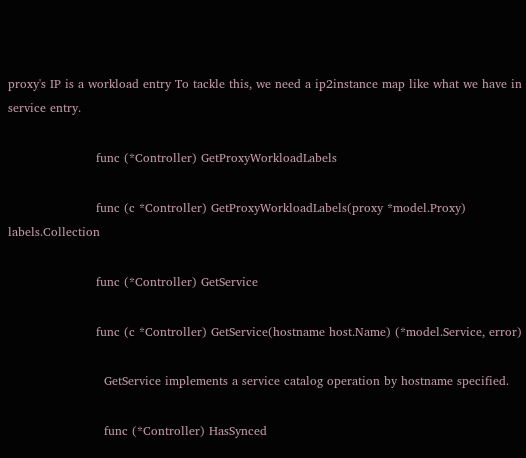proxy's IP is a workload entry To tackle this, we need a ip2instance map like what we have in service entry.

                      func (*Controller) GetProxyWorkloadLabels

                      func (c *Controller) GetProxyWorkloadLabels(proxy *model.Proxy) labels.Collection

                      func (*Controller) GetService

                      func (c *Controller) GetService(hostname host.Name) (*model.Service, error)

                        GetService implements a service catalog operation by hostname specified.

                        func (*Controller) HasSynced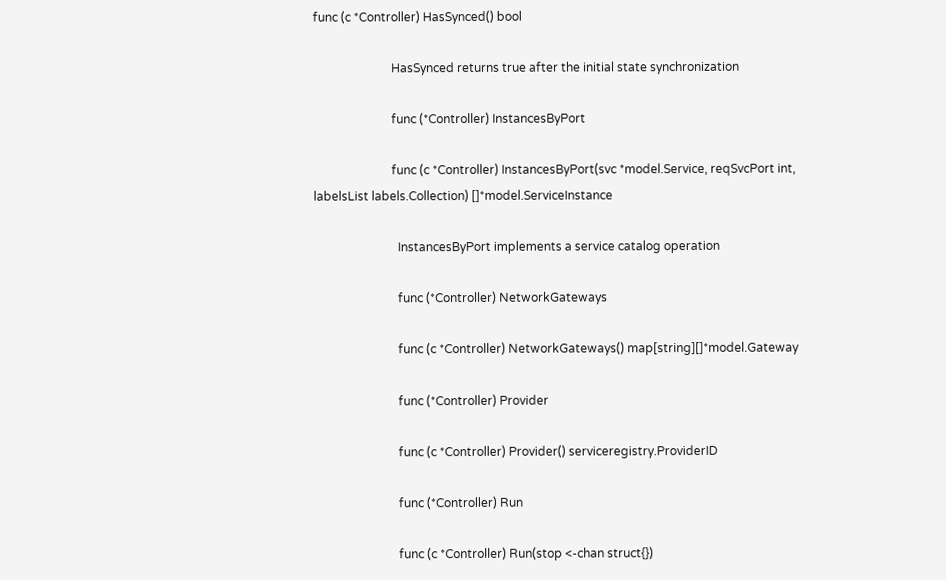func (c *Controller) HasSynced() bool

                          HasSynced returns true after the initial state synchronization

                          func (*Controller) InstancesByPort

                          func (c *Controller) InstancesByPort(svc *model.Service, reqSvcPort int, labelsList labels.Collection) []*model.ServiceInstance

                            InstancesByPort implements a service catalog operation

                            func (*Controller) NetworkGateways

                            func (c *Controller) NetworkGateways() map[string][]*model.Gateway

                            func (*Controller) Provider

                            func (c *Controller) Provider() serviceregistry.ProviderID

                            func (*Controller) Run

                            func (c *Controller) Run(stop <-chan struct{})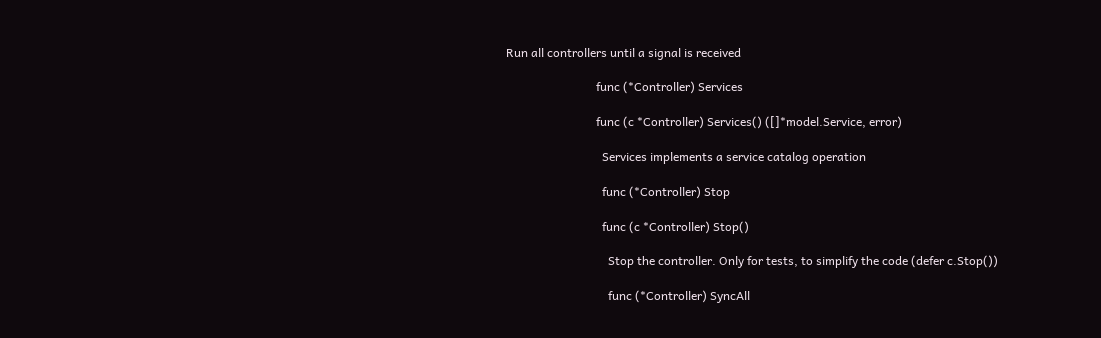Run all controllers until a signal is received

                              func (*Controller) Services

                              func (c *Controller) Services() ([]*model.Service, error)

                                Services implements a service catalog operation

                                func (*Controller) Stop

                                func (c *Controller) Stop()

                                  Stop the controller. Only for tests, to simplify the code (defer c.Stop())

                                  func (*Controller) SyncAll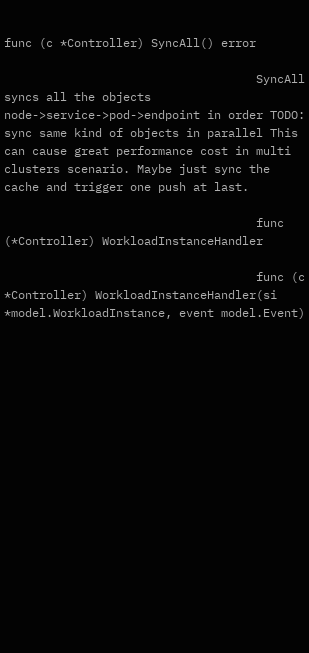func (c *Controller) SyncAll() error

                                    SyncAll syncs all the objects node->service->pod->endpoint in order TODO: sync same kind of objects in parallel This can cause great performance cost in multi clusters scenario. Maybe just sync the cache and trigger one push at last.

                                    func (*Controller) WorkloadInstanceHandler

                                    func (c *Controller) WorkloadInstanceHandler(si *model.WorkloadInstance, event model.Event)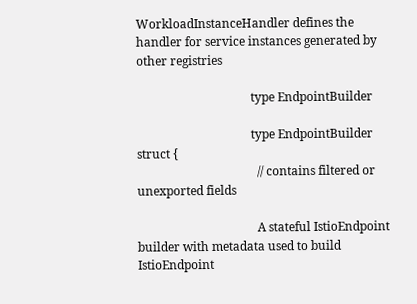WorkloadInstanceHandler defines the handler for service instances generated by other registries

                                      type EndpointBuilder

                                      type EndpointBuilder struct {
                                        // contains filtered or unexported fields

                                        A stateful IstioEndpoint builder with metadata used to build IstioEndpoint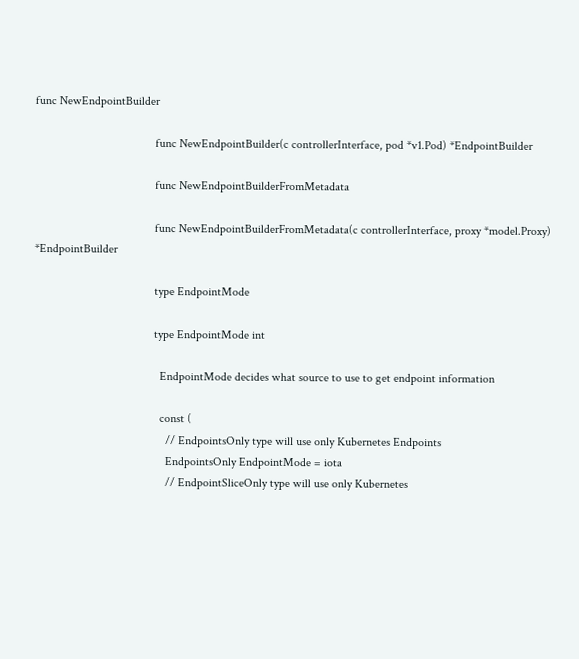func NewEndpointBuilder

                                        func NewEndpointBuilder(c controllerInterface, pod *v1.Pod) *EndpointBuilder

                                        func NewEndpointBuilderFromMetadata

                                        func NewEndpointBuilderFromMetadata(c controllerInterface, proxy *model.Proxy) *EndpointBuilder

                                        type EndpointMode

                                        type EndpointMode int

                                          EndpointMode decides what source to use to get endpoint information

                                          const (
                                            // EndpointsOnly type will use only Kubernetes Endpoints
                                            EndpointsOnly EndpointMode = iota
                                            // EndpointSliceOnly type will use only Kubernetes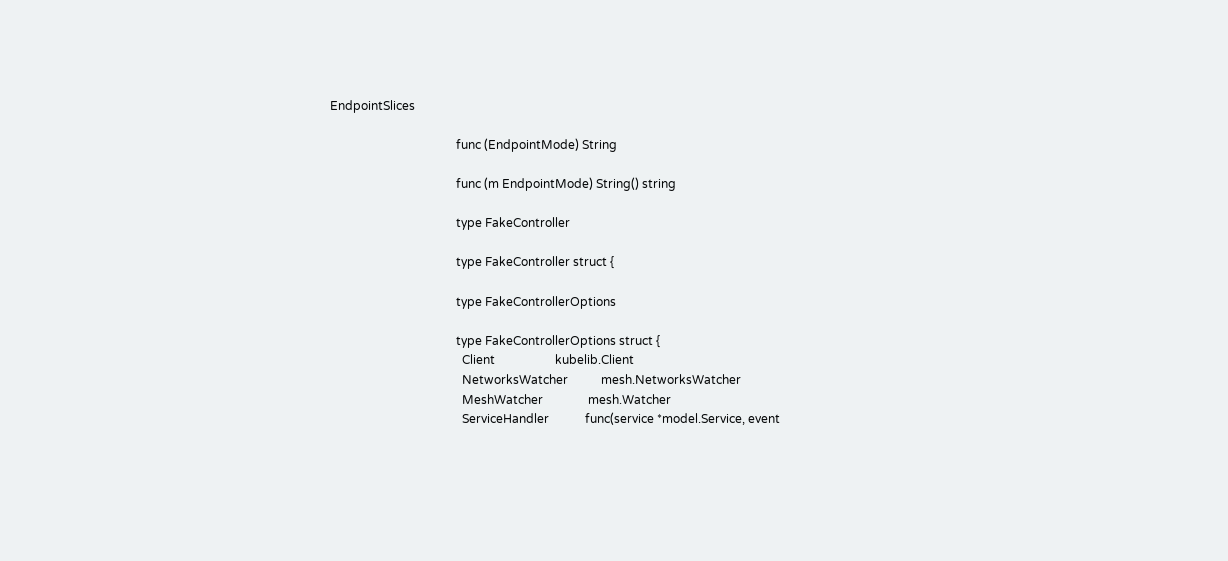EndpointSlices

                                          func (EndpointMode) String

                                          func (m EndpointMode) String() string

                                          type FakeController

                                          type FakeController struct {

                                          type FakeControllerOptions

                                          type FakeControllerOptions struct {
                                            Client                    kubelib.Client
                                            NetworksWatcher           mesh.NetworksWatcher
                                            MeshWatcher               mesh.Watcher
                                            ServiceHandler            func(service *model.Service, event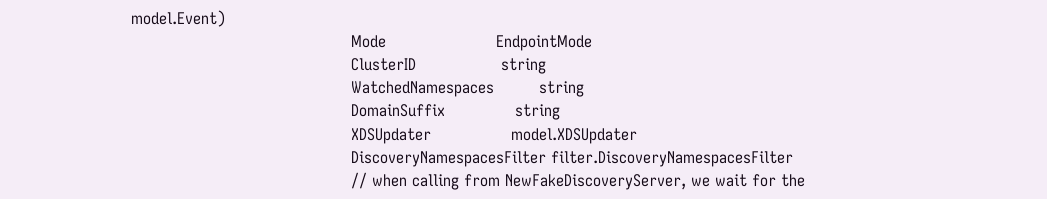model.Event)
                                            Mode                      EndpointMode
                                            ClusterID                 string
                                            WatchedNamespaces         string
                                            DomainSuffix              string
                                            XDSUpdater                model.XDSUpdater
                                            DiscoveryNamespacesFilter filter.DiscoveryNamespacesFilter
                                            // when calling from NewFakeDiscoveryServer, we wait for the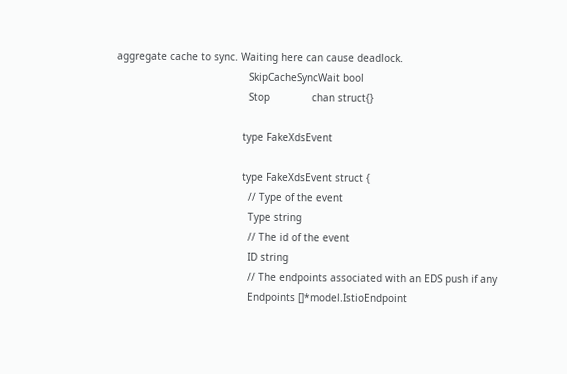aggregate cache to sync. Waiting here can cause deadlock.
                                            SkipCacheSyncWait bool
                                            Stop              chan struct{}

                                          type FakeXdsEvent

                                          type FakeXdsEvent struct {
                                            // Type of the event
                                            Type string
                                            // The id of the event
                                            ID string
                                            // The endpoints associated with an EDS push if any
                                            Endpoints []*model.IstioEndpoint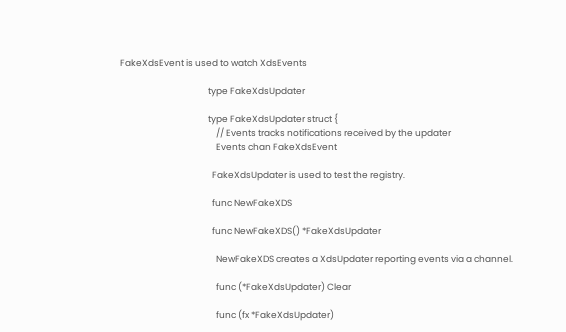FakeXdsEvent is used to watch XdsEvents

                                            type FakeXdsUpdater

                                            type FakeXdsUpdater struct {
                                                // Events tracks notifications received by the updater
                                                Events chan FakeXdsEvent

                                              FakeXdsUpdater is used to test the registry.

                                              func NewFakeXDS

                                              func NewFakeXDS() *FakeXdsUpdater

                                                NewFakeXDS creates a XdsUpdater reporting events via a channel.

                                                func (*FakeXdsUpdater) Clear

                                                func (fx *FakeXdsUpdater)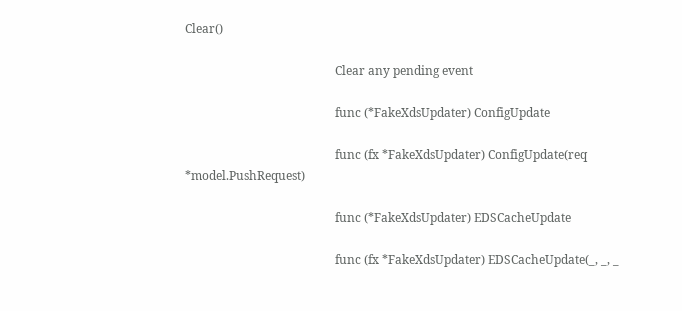Clear()

                                                  Clear any pending event

                                                  func (*FakeXdsUpdater) ConfigUpdate

                                                  func (fx *FakeXdsUpdater) ConfigUpdate(req *model.PushRequest)

                                                  func (*FakeXdsUpdater) EDSCacheUpdate

                                                  func (fx *FakeXdsUpdater) EDSCacheUpdate(_, _, _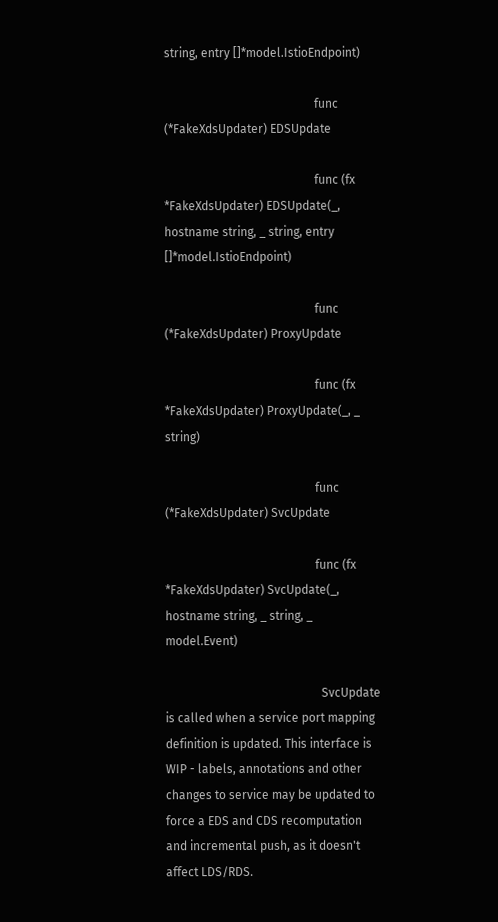string, entry []*model.IstioEndpoint)

                                                  func (*FakeXdsUpdater) EDSUpdate

                                                  func (fx *FakeXdsUpdater) EDSUpdate(_, hostname string, _ string, entry []*model.IstioEndpoint)

                                                  func (*FakeXdsUpdater) ProxyUpdate

                                                  func (fx *FakeXdsUpdater) ProxyUpdate(_, _ string)

                                                  func (*FakeXdsUpdater) SvcUpdate

                                                  func (fx *FakeXdsUpdater) SvcUpdate(_, hostname string, _ string, _ model.Event)

                                                    SvcUpdate is called when a service port mapping definition is updated. This interface is WIP - labels, annotations and other changes to service may be updated to force a EDS and CDS recomputation and incremental push, as it doesn't affect LDS/RDS.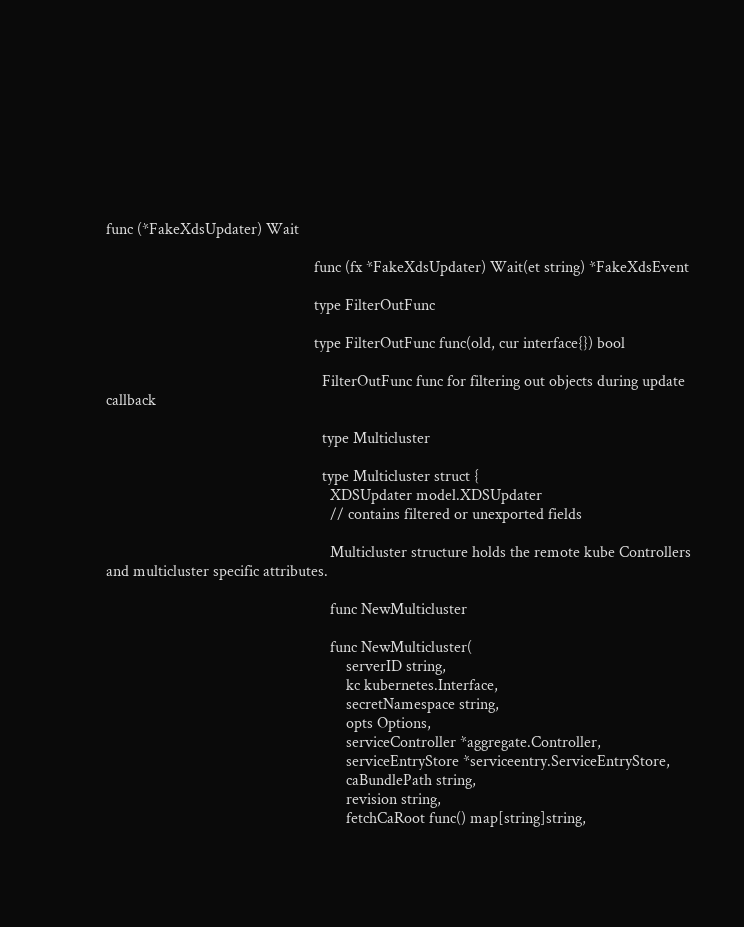func (*FakeXdsUpdater) Wait

                                                    func (fx *FakeXdsUpdater) Wait(et string) *FakeXdsEvent

                                                    type FilterOutFunc

                                                    type FilterOutFunc func(old, cur interface{}) bool

                                                      FilterOutFunc func for filtering out objects during update callback

                                                      type Multicluster

                                                      type Multicluster struct {
                                                        XDSUpdater model.XDSUpdater
                                                        // contains filtered or unexported fields

                                                        Multicluster structure holds the remote kube Controllers and multicluster specific attributes.

                                                        func NewMulticluster

                                                        func NewMulticluster(
                                                            serverID string,
                                                            kc kubernetes.Interface,
                                                            secretNamespace string,
                                                            opts Options,
                                                            serviceController *aggregate.Controller,
                                                            serviceEntryStore *serviceentry.ServiceEntryStore,
                                                            caBundlePath string,
                                                            revision string,
                                                            fetchCaRoot func() map[string]string,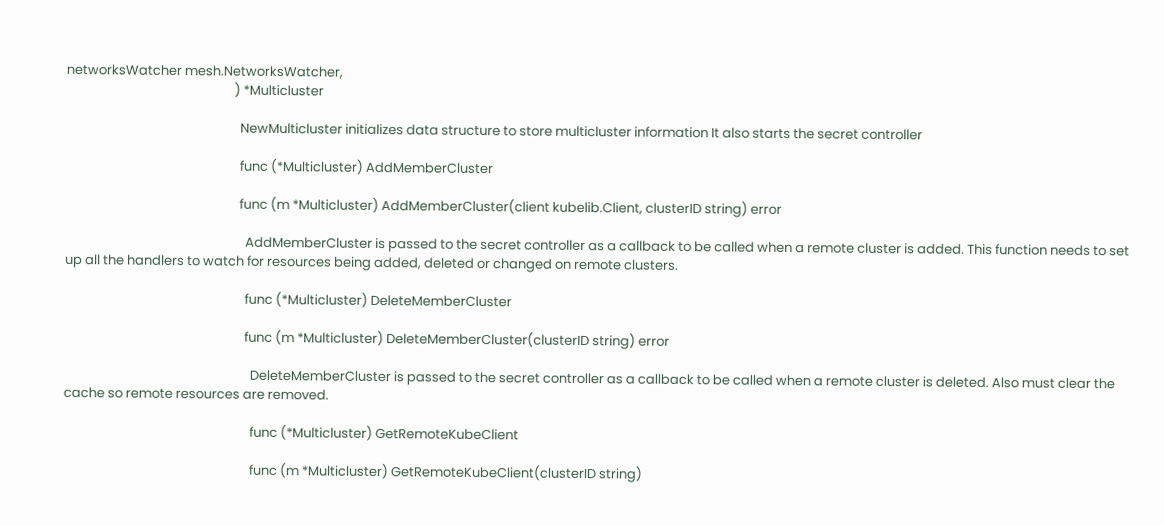networksWatcher mesh.NetworksWatcher,
                                                        ) *Multicluster

                                                          NewMulticluster initializes data structure to store multicluster information It also starts the secret controller

                                                          func (*Multicluster) AddMemberCluster

                                                          func (m *Multicluster) AddMemberCluster(client kubelib.Client, clusterID string) error

                                                            AddMemberCluster is passed to the secret controller as a callback to be called when a remote cluster is added. This function needs to set up all the handlers to watch for resources being added, deleted or changed on remote clusters.

                                                            func (*Multicluster) DeleteMemberCluster

                                                            func (m *Multicluster) DeleteMemberCluster(clusterID string) error

                                                              DeleteMemberCluster is passed to the secret controller as a callback to be called when a remote cluster is deleted. Also must clear the cache so remote resources are removed.

                                                              func (*Multicluster) GetRemoteKubeClient

                                                              func (m *Multicluster) GetRemoteKubeClient(clusterID string)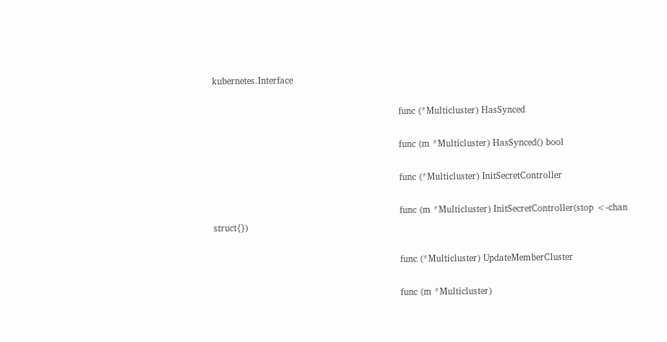kubernetes.Interface

                                                              func (*Multicluster) HasSynced

                                                              func (m *Multicluster) HasSynced() bool

                                                              func (*Multicluster) InitSecretController

                                                              func (m *Multicluster) InitSecretController(stop <-chan struct{})

                                                              func (*Multicluster) UpdateMemberCluster

                                                              func (m *Multicluster)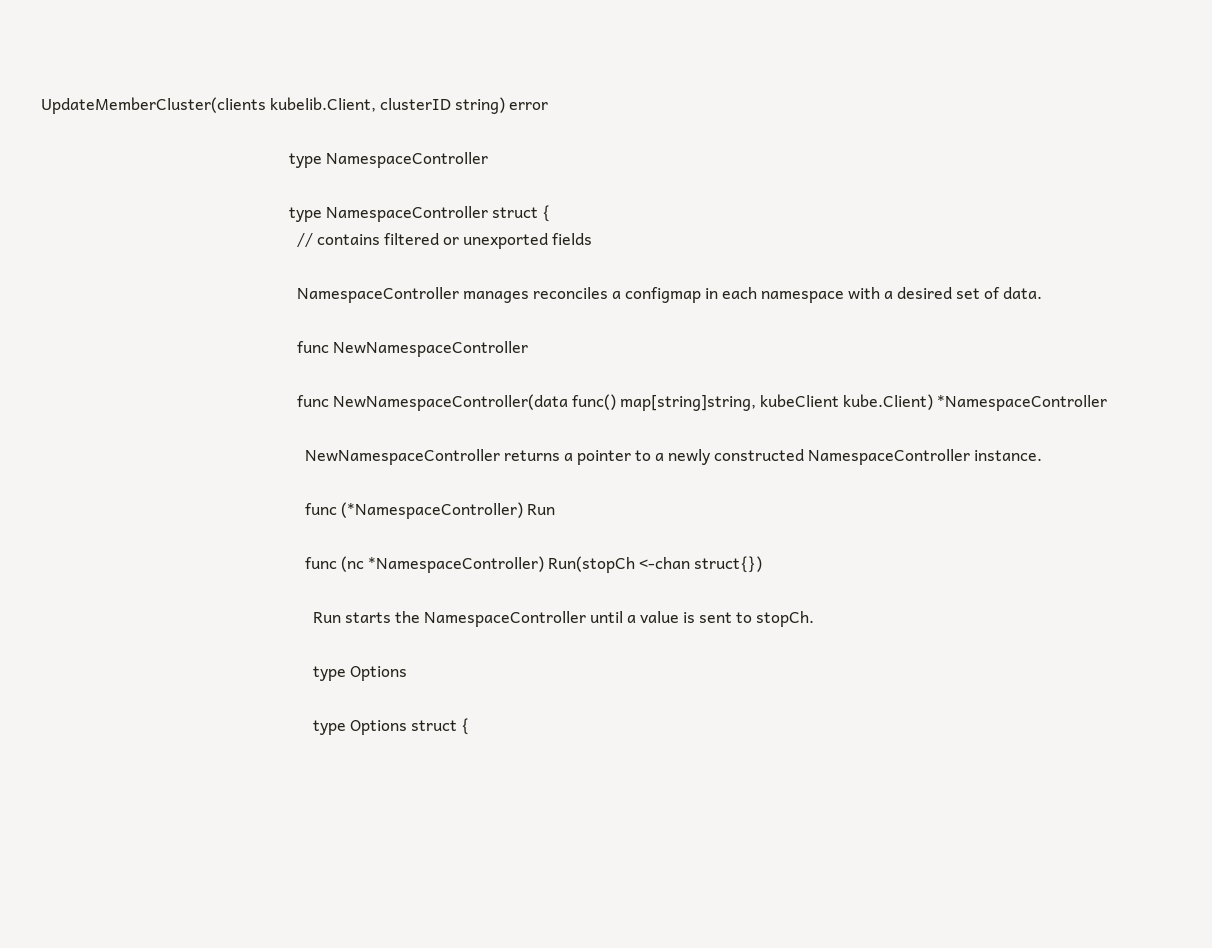UpdateMemberCluster(clients kubelib.Client, clusterID string) error

                                                              type NamespaceController

                                                              type NamespaceController struct {
                                                                // contains filtered or unexported fields

                                                                NamespaceController manages reconciles a configmap in each namespace with a desired set of data.

                                                                func NewNamespaceController

                                                                func NewNamespaceController(data func() map[string]string, kubeClient kube.Client) *NamespaceController

                                                                  NewNamespaceController returns a pointer to a newly constructed NamespaceController instance.

                                                                  func (*NamespaceController) Run

                                                                  func (nc *NamespaceController) Run(stopCh <-chan struct{})

                                                                    Run starts the NamespaceController until a value is sent to stopCh.

                                                                    type Options

                                                                    type Options struct {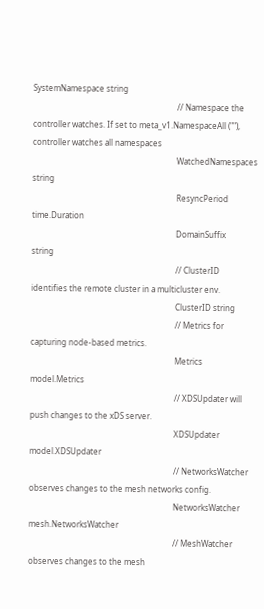SystemNamespace string
                                                                        // Namespace the controller watches. If set to meta_v1.NamespaceAll (""), controller watches all namespaces
                                                                        WatchedNamespaces string
                                                                        ResyncPeriod      time.Duration
                                                                        DomainSuffix      string
                                                                        // ClusterID identifies the remote cluster in a multicluster env.
                                                                        ClusterID string
                                                                        // Metrics for capturing node-based metrics.
                                                                        Metrics model.Metrics
                                                                        // XDSUpdater will push changes to the xDS server.
                                                                        XDSUpdater model.XDSUpdater
                                                                        // NetworksWatcher observes changes to the mesh networks config.
                                                                        NetworksWatcher mesh.NetworksWatcher
                                                                        // MeshWatcher observes changes to the mesh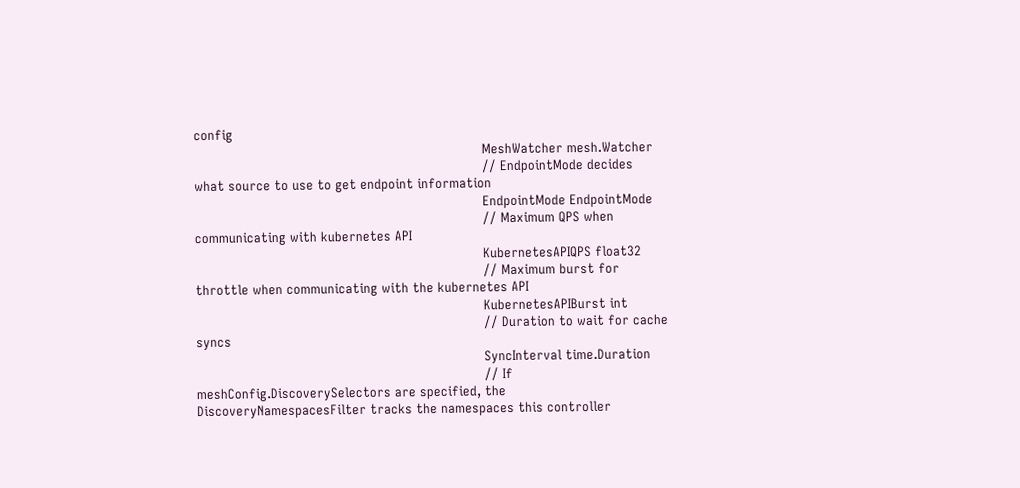config
                                                                        MeshWatcher mesh.Watcher
                                                                        // EndpointMode decides what source to use to get endpoint information
                                                                        EndpointMode EndpointMode
                                                                        // Maximum QPS when communicating with kubernetes API
                                                                        KubernetesAPIQPS float32
                                                                        // Maximum burst for throttle when communicating with the kubernetes API
                                                                        KubernetesAPIBurst int
                                                                        // Duration to wait for cache syncs
                                                                        SyncInterval time.Duration
                                                                        // If meshConfig.DiscoverySelectors are specified, the DiscoveryNamespacesFilter tracks the namespaces this controller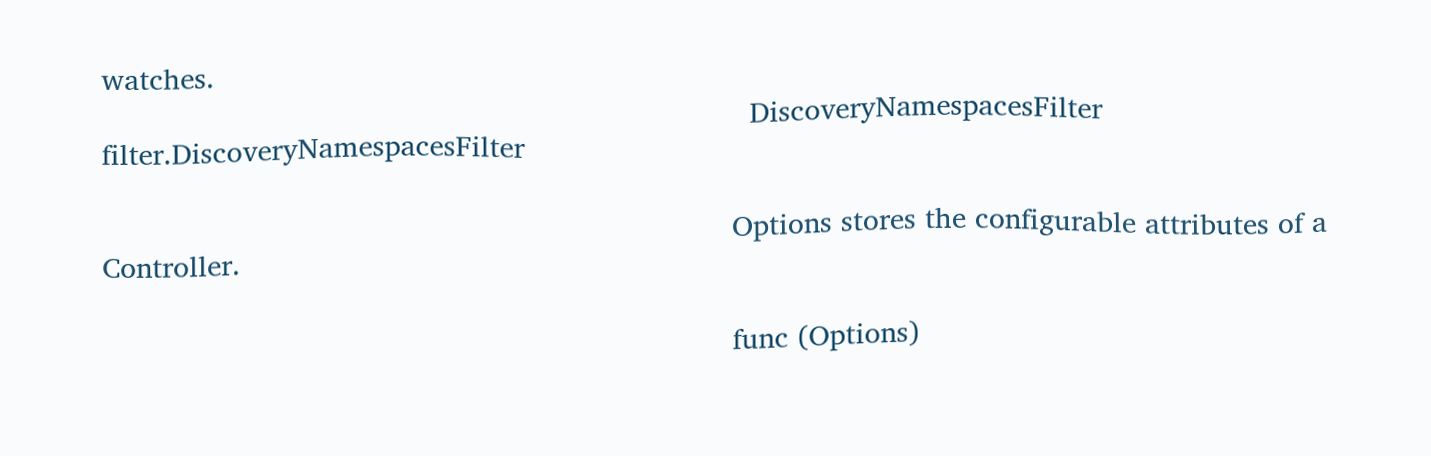watches.
                                                                        DiscoveryNamespacesFilter filter.DiscoveryNamespacesFilter

                                                                      Options stores the configurable attributes of a Controller.

                                                                      func (Options)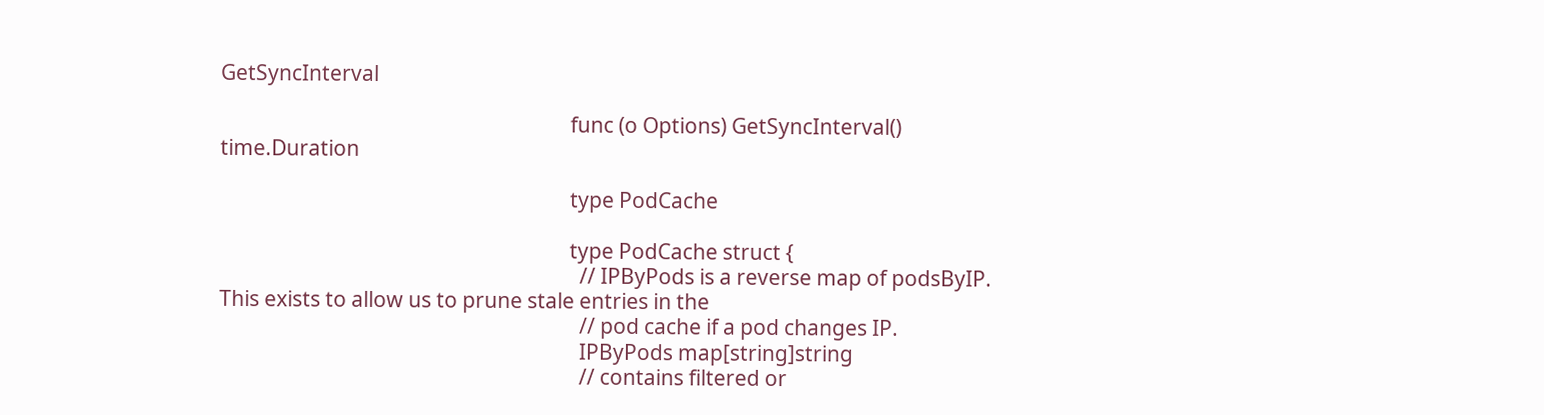GetSyncInterval

                                                                      func (o Options) GetSyncInterval() time.Duration

                                                                      type PodCache

                                                                      type PodCache struct {
                                                                        // IPByPods is a reverse map of podsByIP. This exists to allow us to prune stale entries in the
                                                                        // pod cache if a pod changes IP.
                                                                        IPByPods map[string]string
                                                                        // contains filtered or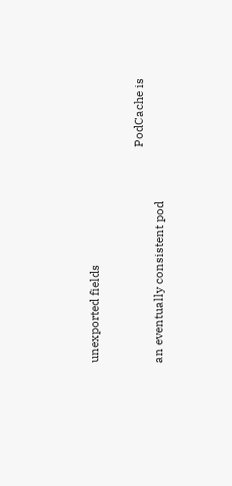unexported fields

                                                                        PodCache is an eventually consistent pod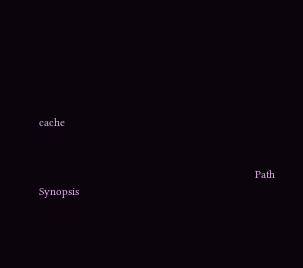cache


                                                                        Path Synopsis